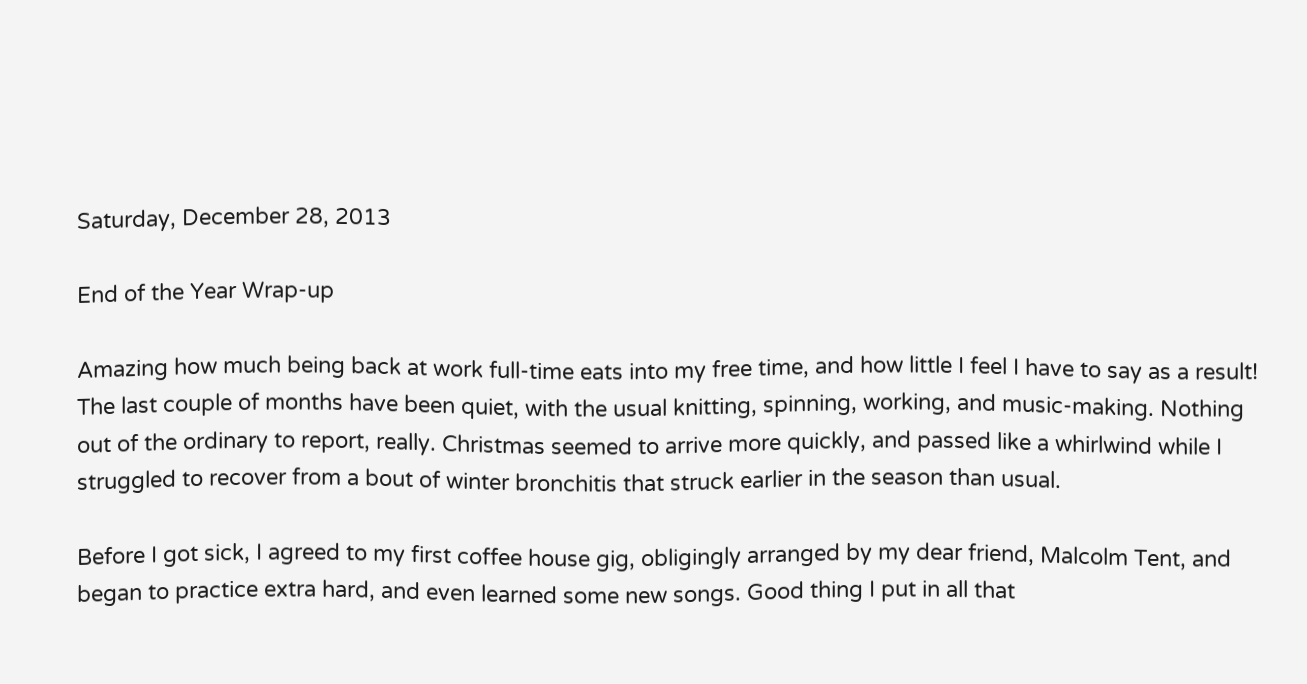Saturday, December 28, 2013

End of the Year Wrap-up

Amazing how much being back at work full-time eats into my free time, and how little I feel I have to say as a result! The last couple of months have been quiet, with the usual knitting, spinning, working, and music-making. Nothing out of the ordinary to report, really. Christmas seemed to arrive more quickly, and passed like a whirlwind while I struggled to recover from a bout of winter bronchitis that struck earlier in the season than usual.

Before I got sick, I agreed to my first coffee house gig, obligingly arranged by my dear friend, Malcolm Tent, and began to practice extra hard, and even learned some new songs. Good thing I put in all that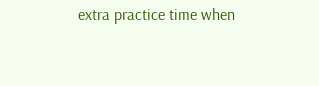extra practice time when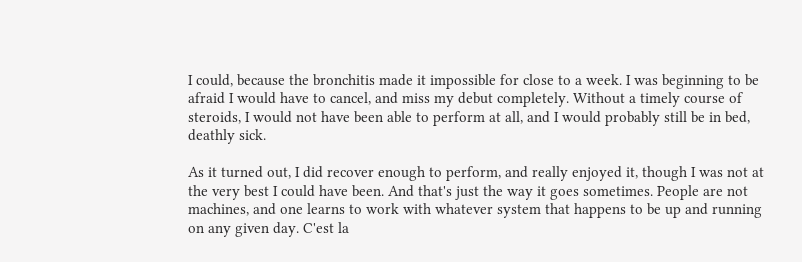I could, because the bronchitis made it impossible for close to a week. I was beginning to be afraid I would have to cancel, and miss my debut completely. Without a timely course of steroids, I would not have been able to perform at all, and I would probably still be in bed, deathly sick.

As it turned out, I did recover enough to perform, and really enjoyed it, though I was not at the very best I could have been. And that's just the way it goes sometimes. People are not machines, and one learns to work with whatever system that happens to be up and running on any given day. C'est la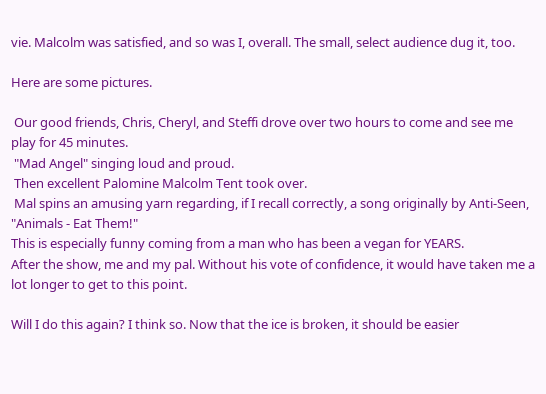vie. Malcolm was satisfied, and so was I, overall. The small, select audience dug it, too.

Here are some pictures.

 Our good friends, Chris, Cheryl, and Steffi drove over two hours to come and see me play for 45 minutes.
 "Mad Angel" singing loud and proud.
 Then excellent Palomine Malcolm Tent took over.
 Mal spins an amusing yarn regarding, if I recall correctly, a song originally by Anti-Seen, "Animals - Eat Them!"
This is especially funny coming from a man who has been a vegan for YEARS.
After the show, me and my pal. Without his vote of confidence, it would have taken me a lot longer to get to this point.

Will I do this again? I think so. Now that the ice is broken, it should be easier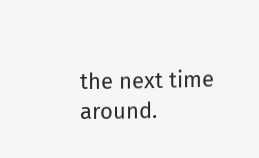the next time around.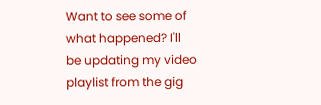Want to see some of what happened? I'll be updating my video playlist from the gig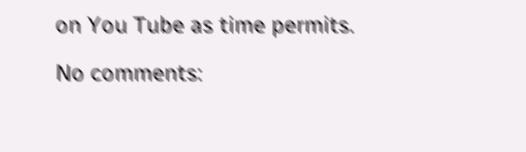on You Tube as time permits.

No comments: